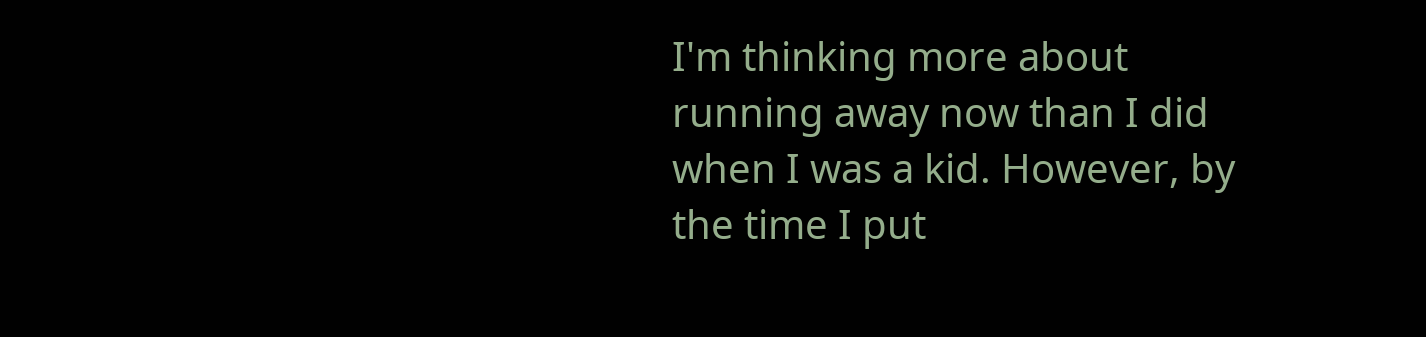I'm thinking more about running away now than I did when I was a kid. However, by the time I put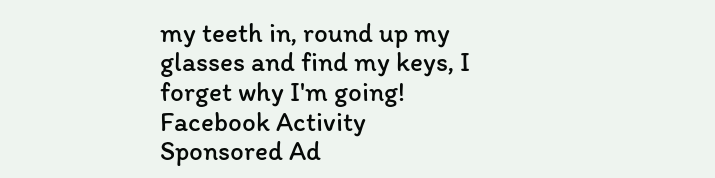my teeth in, round up my glasses and find my keys, I forget why I'm going!
Facebook Activity
Sponsored Ad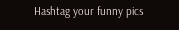Hashtag your funny pics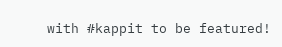with #kappit to be featured!